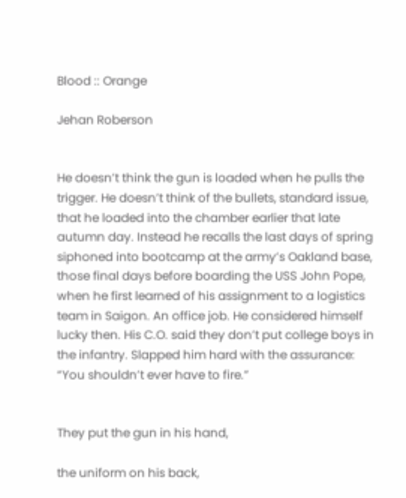Blood :: Orange

Jehan Roberson


He doesn’t think the gun is loaded when he pulls the trigger. He doesn’t think of the bullets, standard issue, that he loaded into the chamber earlier that late autumn day. Instead he recalls the last days of spring siphoned into bootcamp at the army’s Oakland base, those final days before boarding the USS John Pope, when he first learned of his assignment to a logistics team in Saigon. An office job. He considered himself lucky then. His C.O. said they don’t put college boys in the infantry. Slapped him hard with the assurance: “You shouldn’t ever have to fire.”


They put the gun in his hand,

the uniform on his back,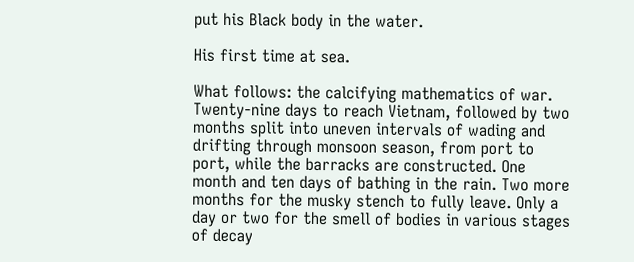put his Black body in the water.

His first time at sea.

What follows: the calcifying mathematics of war. Twenty-nine days to reach Vietnam, followed by two months split into uneven intervals of wading and drifting through monsoon season, from port to port, while the barracks are constructed. One month and ten days of bathing in the rain. Two more months for the musky stench to fully leave. Only a day or two for the smell of bodies in various stages of decay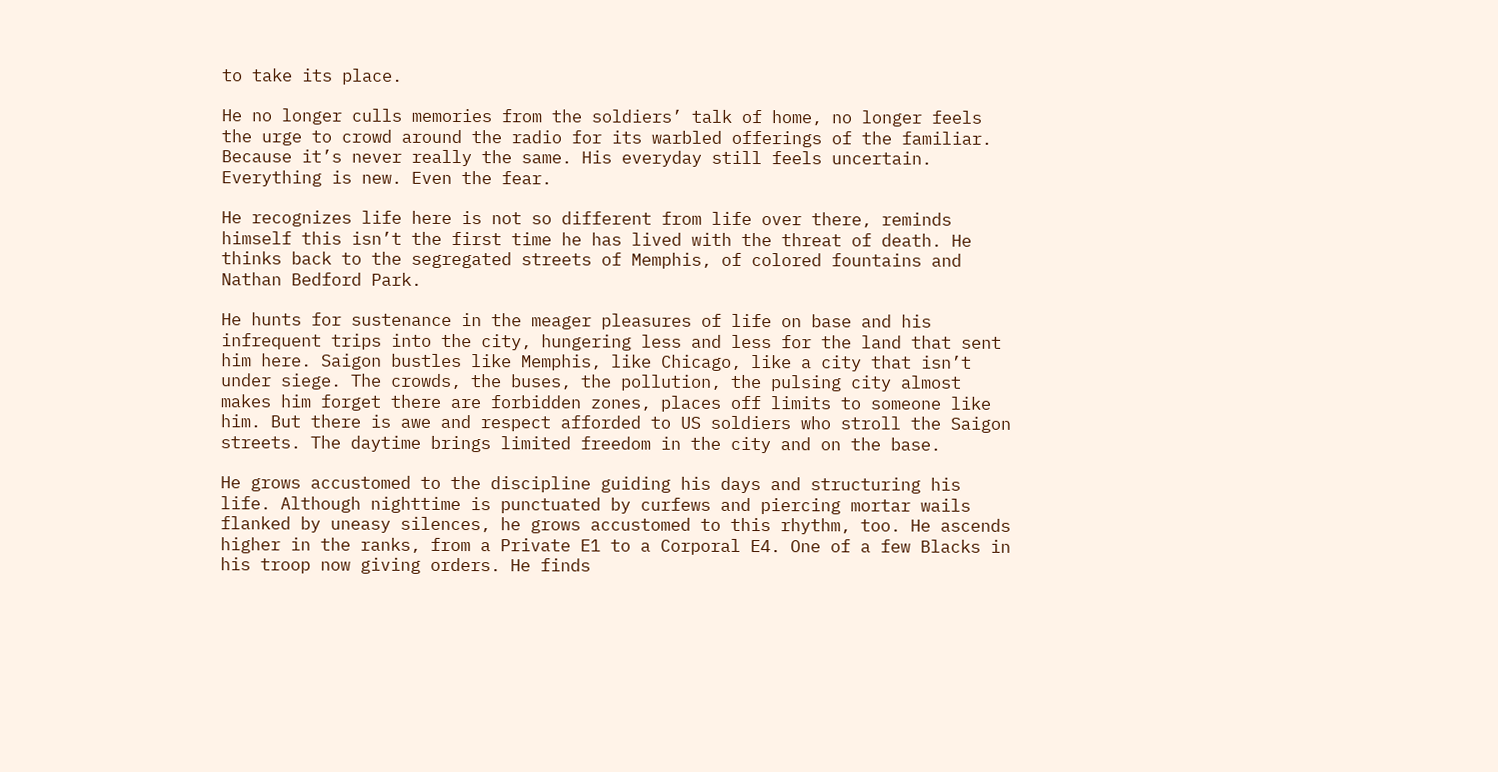to take its place.

He no longer culls memories from the soldiers’ talk of home, no longer feels the urge to crowd around the radio for its warbled offerings of the familiar. Because it’s never really the same. His everyday still feels uncertain. Everything is new. Even the fear.

He recognizes life here is not so different from life over there, reminds himself this isn’t the first time he has lived with the threat of death. He thinks back to the segregated streets of Memphis, of colored fountains and Nathan Bedford Park.

He hunts for sustenance in the meager pleasures of life on base and his infrequent trips into the city, hungering less and less for the land that sent him here. Saigon bustles like Memphis, like Chicago, like a city that isn’t under siege. The crowds, the buses, the pollution, the pulsing city almost makes him forget there are forbidden zones, places off limits to someone like him. But there is awe and respect afforded to US soldiers who stroll the Saigon streets. The daytime brings limited freedom in the city and on the base.

He grows accustomed to the discipline guiding his days and structuring his life. Although nighttime is punctuated by curfews and piercing mortar wails flanked by uneasy silences, he grows accustomed to this rhythm, too. He ascends higher in the ranks, from a Private E1 to a Corporal E4. One of a few Blacks in his troop now giving orders. He finds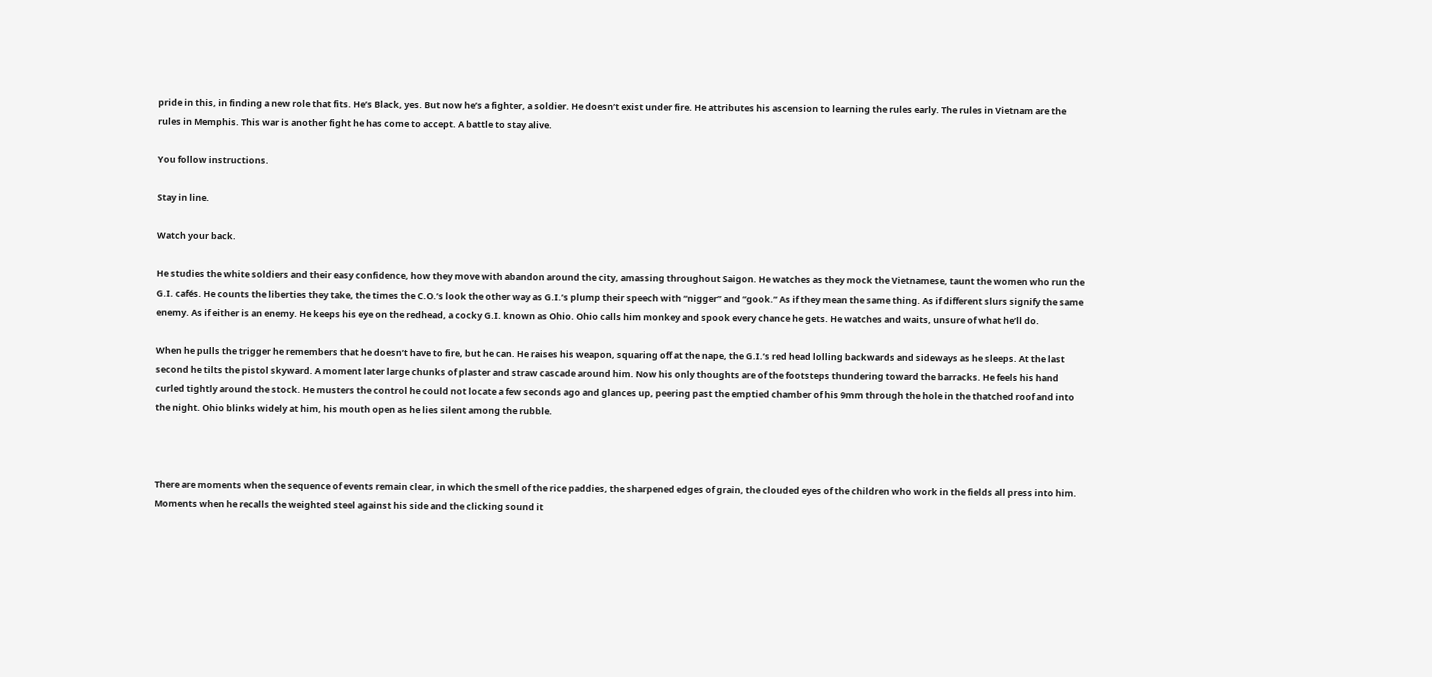pride in this, in finding a new role that fits. He’s Black, yes. But now he’s a fighter, a soldier. He doesn’t exist under fire. He attributes his ascension to learning the rules early. The rules in Vietnam are the rules in Memphis. This war is another fight he has come to accept. A battle to stay alive.

You follow instructions.

Stay in line.

Watch your back.

He studies the white soldiers and their easy confidence, how they move with abandon around the city, amassing throughout Saigon. He watches as they mock the Vietnamese, taunt the women who run the G.I. cafés. He counts the liberties they take, the times the C.O.’s look the other way as G.I.’s plump their speech with “nigger” and “gook.” As if they mean the same thing. As if different slurs signify the same enemy. As if either is an enemy. He keeps his eye on the redhead, a cocky G.I. known as Ohio. Ohio calls him monkey and spook every chance he gets. He watches and waits, unsure of what he’ll do.

When he pulls the trigger he remembers that he doesn’t have to fire, but he can. He raises his weapon, squaring off at the nape, the G.I.’s red head lolling backwards and sideways as he sleeps. At the last second he tilts the pistol skyward. A moment later large chunks of plaster and straw cascade around him. Now his only thoughts are of the footsteps thundering toward the barracks. He feels his hand curled tightly around the stock. He musters the control he could not locate a few seconds ago and glances up, peering past the emptied chamber of his 9mm through the hole in the thatched roof and into the night. Ohio blinks widely at him, his mouth open as he lies silent among the rubble.



There are moments when the sequence of events remain clear, in which the smell of the rice paddies, the sharpened edges of grain, the clouded eyes of the children who work in the fields all press into him. Moments when he recalls the weighted steel against his side and the clicking sound it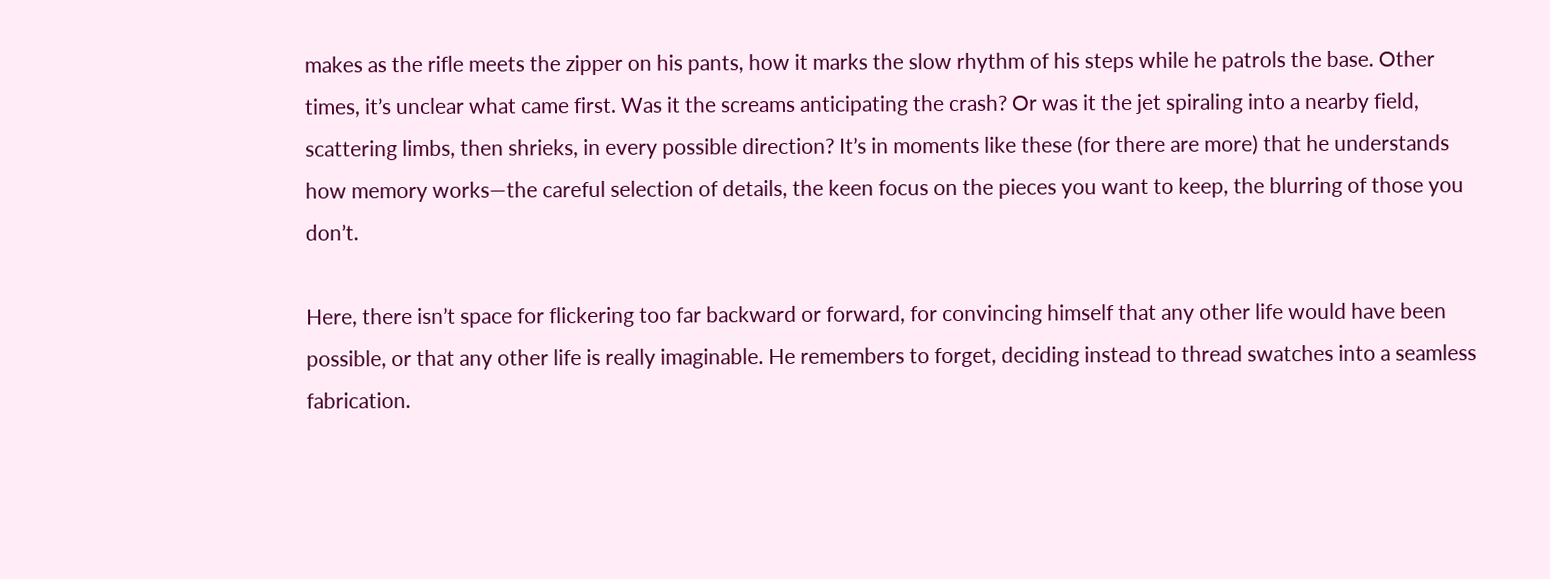makes as the rifle meets the zipper on his pants, how it marks the slow rhythm of his steps while he patrols the base. Other times, it’s unclear what came first. Was it the screams anticipating the crash? Or was it the jet spiraling into a nearby field, scattering limbs, then shrieks, in every possible direction? It’s in moments like these (for there are more) that he understands how memory works—the careful selection of details, the keen focus on the pieces you want to keep, the blurring of those you don’t.

Here, there isn’t space for flickering too far backward or forward, for convincing himself that any other life would have been possible, or that any other life is really imaginable. He remembers to forget, deciding instead to thread swatches into a seamless fabrication.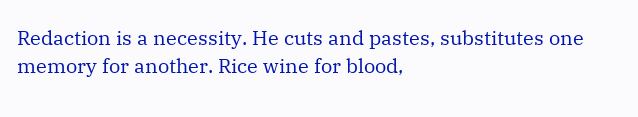Redaction is a necessity. He cuts and pastes, substitutes one memory for another. Rice wine for blood,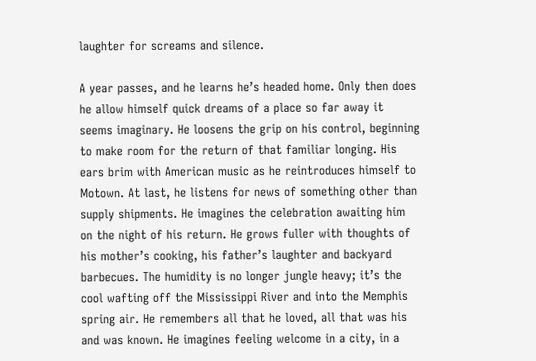laughter for screams and silence.

A year passes, and he learns he’s headed home. Only then does he allow himself quick dreams of a place so far away it seems imaginary. He loosens the grip on his control, beginning to make room for the return of that familiar longing. His ears brim with American music as he reintroduces himself to Motown. At last, he listens for news of something other than supply shipments. He imagines the celebration awaiting him on the night of his return. He grows fuller with thoughts of his mother’s cooking, his father’s laughter and backyard barbecues. The humidity is no longer jungle heavy; it’s the cool wafting off the Mississippi River and into the Memphis spring air. He remembers all that he loved, all that was his and was known. He imagines feeling welcome in a city, in a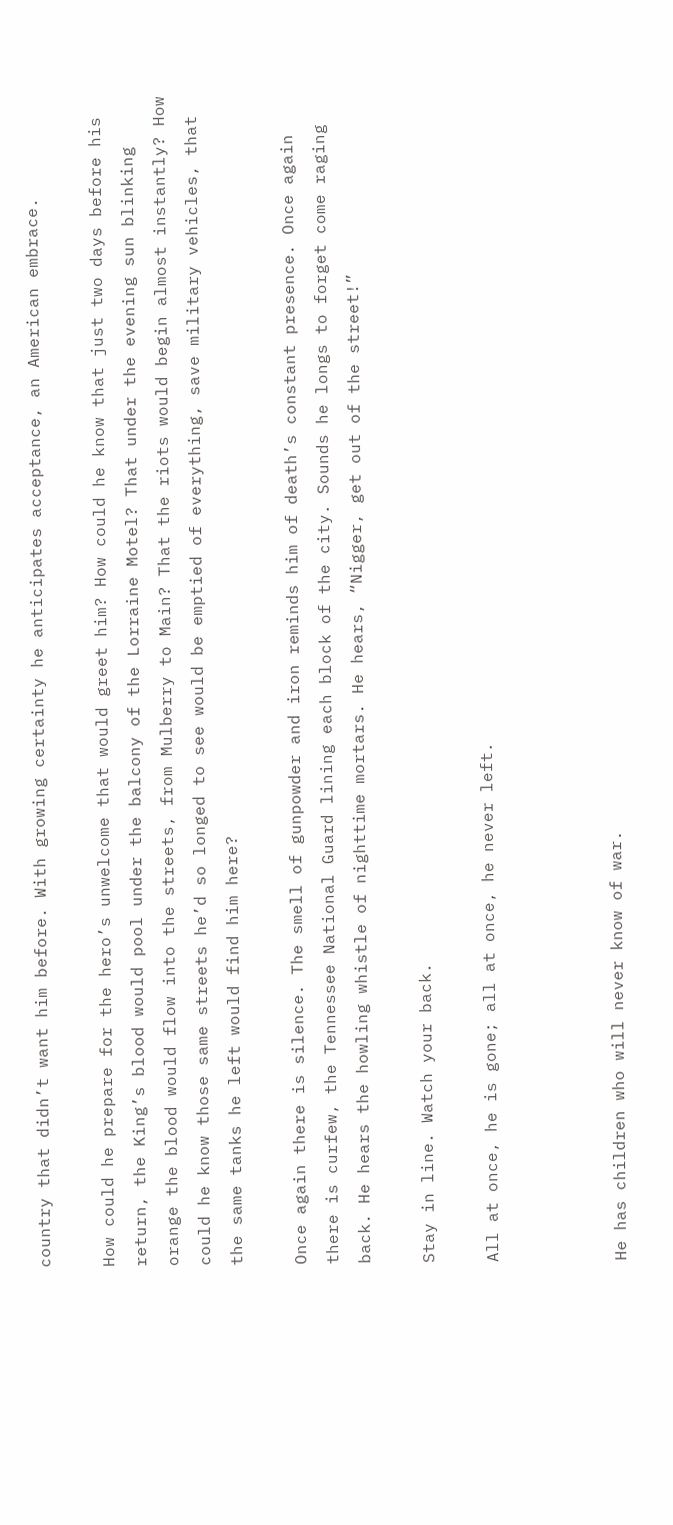country that didn’t want him before. With growing certainty he anticipates acceptance, an American embrace.

How could he prepare for the hero’s unwelcome that would greet him? How could he know that just two days before his return, the King’s blood would pool under the balcony of the Lorraine Motel? That under the evening sun blinking orange the blood would flow into the streets, from Mulberry to Main? That the riots would begin almost instantly? How could he know those same streets he’d so longed to see would be emptied of everything, save military vehicles, that the same tanks he left would find him here?

Once again there is silence. The smell of gunpowder and iron reminds him of death’s constant presence. Once again there is curfew, the Tennessee National Guard lining each block of the city. Sounds he longs to forget come raging back. He hears the howling whistle of nighttime mortars. He hears, “Nigger, get out of the street!”

Stay in line. Watch your back.

All at once, he is gone; all at once, he never left.



He has children who will never know of war.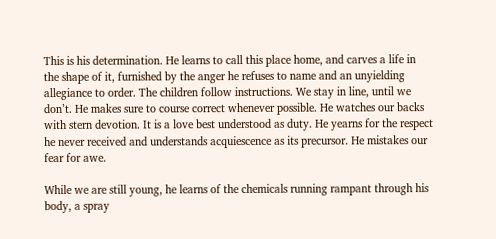This is his determination. He learns to call this place home, and carves a life in the shape of it, furnished by the anger he refuses to name and an unyielding allegiance to order. The children follow instructions. We stay in line, until we don’t. He makes sure to course correct whenever possible. He watches our backs with stern devotion. It is a love best understood as duty. He yearns for the respect he never received and understands acquiescence as its precursor. He mistakes our fear for awe.

While we are still young, he learns of the chemicals running rampant through his body, a spray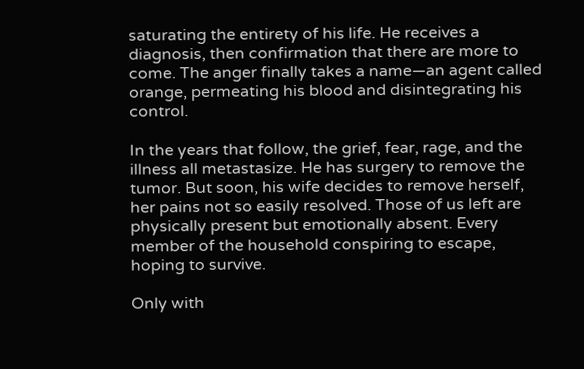saturating the entirety of his life. He receives a diagnosis, then confirmation that there are more to come. The anger finally takes a name—an agent called orange, permeating his blood and disintegrating his control.

In the years that follow, the grief, fear, rage, and the illness all metastasize. He has surgery to remove the tumor. But soon, his wife decides to remove herself, her pains not so easily resolved. Those of us left are physically present but emotionally absent. Every member of the household conspiring to escape, hoping to survive.

Only with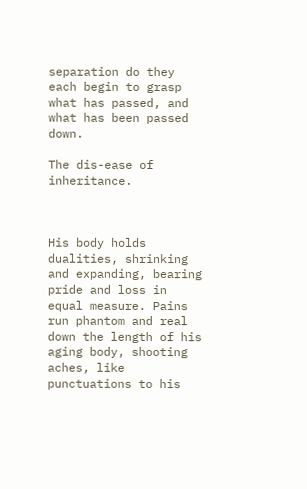separation do they each begin to grasp what has passed, and what has been passed down.

The dis-ease of inheritance.



His body holds dualities, shrinking and expanding, bearing pride and loss in equal measure. Pains run phantom and real down the length of his aging body, shooting aches, like punctuations to his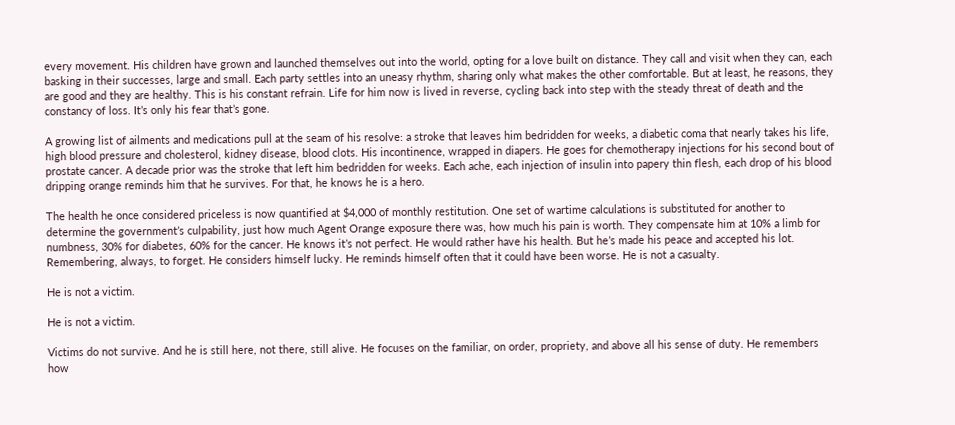every movement. His children have grown and launched themselves out into the world, opting for a love built on distance. They call and visit when they can, each basking in their successes, large and small. Each party settles into an uneasy rhythm, sharing only what makes the other comfortable. But at least, he reasons, they are good and they are healthy. This is his constant refrain. Life for him now is lived in reverse, cycling back into step with the steady threat of death and the constancy of loss. It’s only his fear that’s gone.

A growing list of ailments and medications pull at the seam of his resolve: a stroke that leaves him bedridden for weeks, a diabetic coma that nearly takes his life, high blood pressure and cholesterol, kidney disease, blood clots. His incontinence, wrapped in diapers. He goes for chemotherapy injections for his second bout of prostate cancer. A decade prior was the stroke that left him bedridden for weeks. Each ache, each injection of insulin into papery thin flesh, each drop of his blood dripping orange reminds him that he survives. For that, he knows he is a hero.

The health he once considered priceless is now quantified at $4,000 of monthly restitution. One set of wartime calculations is substituted for another to determine the government’s culpability, just how much Agent Orange exposure there was, how much his pain is worth. They compensate him at 10% a limb for numbness, 30% for diabetes, 60% for the cancer. He knows it’s not perfect. He would rather have his health. But he’s made his peace and accepted his lot. Remembering, always, to forget. He considers himself lucky. He reminds himself often that it could have been worse. He is not a casualty.

He is not a victim.

He is not a victim.

Victims do not survive. And he is still here, not there, still alive. He focuses on the familiar, on order, propriety, and above all his sense of duty. He remembers how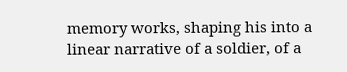memory works, shaping his into a linear narrative of a soldier, of a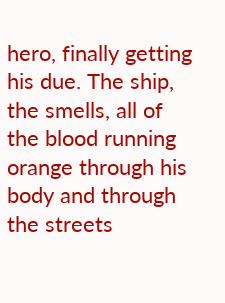hero, finally getting his due. The ship, the smells, all of the blood running orange through his body and through the streets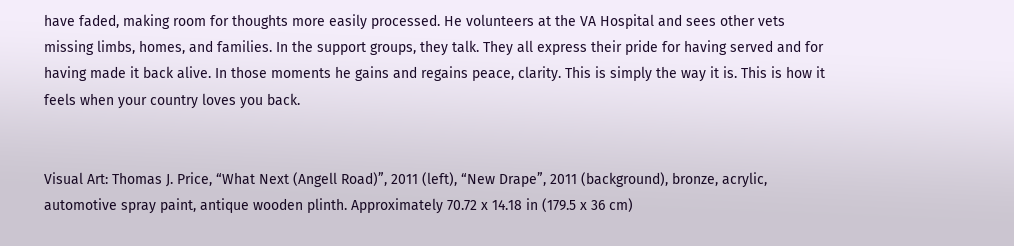have faded, making room for thoughts more easily processed. He volunteers at the VA Hospital and sees other vets missing limbs, homes, and families. In the support groups, they talk. They all express their pride for having served and for having made it back alive. In those moments he gains and regains peace, clarity. This is simply the way it is. This is how it feels when your country loves you back.


Visual Art: Thomas J. Price, “What Next (Angell Road)”, 2011 (left), “New Drape”, 2011 (background), bronze, acrylic, automotive spray paint, antique wooden plinth. Approximately 70.72 x 14.18 in (179.5 x 36 cm)